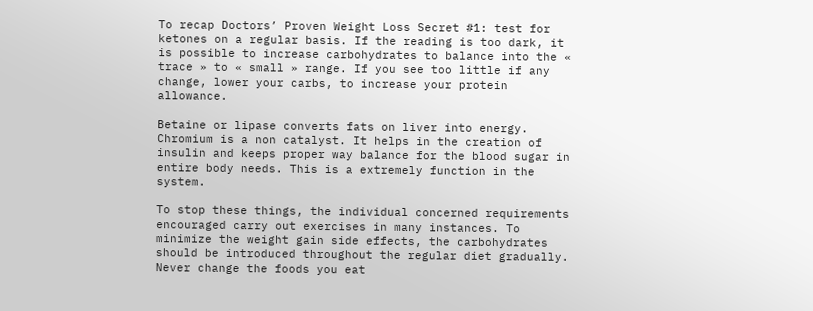To recap Doctors’ Proven Weight Loss Secret #1: test for ketones on a regular basis. If the reading is too dark, it is possible to increase carbohydrates to balance into the « trace » to « small » range. If you see too little if any change, lower your carbs, to increase your protein allowance.

Betaine or lipase converts fats on liver into energy. Chromium is a non catalyst. It helps in the creation of insulin and keeps proper way balance for the blood sugar in entire body needs. This is a extremely function in the system.

To stop these things, the individual concerned requirements encouraged carry out exercises in many instances. To minimize the weight gain side effects, the carbohydrates should be introduced throughout the regular diet gradually. Never change the foods you eat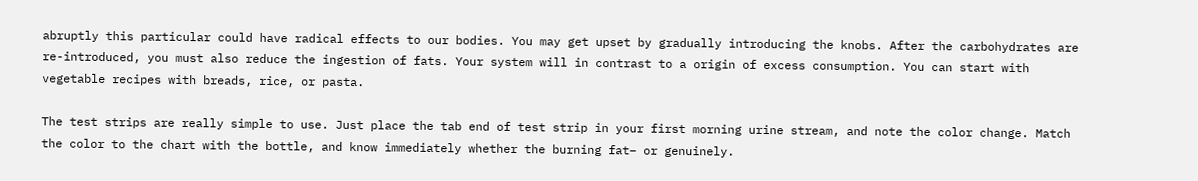abruptly this particular could have radical effects to our bodies. You may get upset by gradually introducing the knobs. After the carbohydrates are re-introduced, you must also reduce the ingestion of fats. Your system will in contrast to a origin of excess consumption. You can start with vegetable recipes with breads, rice, or pasta.

The test strips are really simple to use. Just place the tab end of test strip in your first morning urine stream, and note the color change. Match the color to the chart with the bottle, and know immediately whether the burning fat– or genuinely.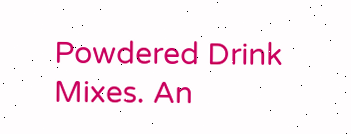Powdered Drink Mixes. An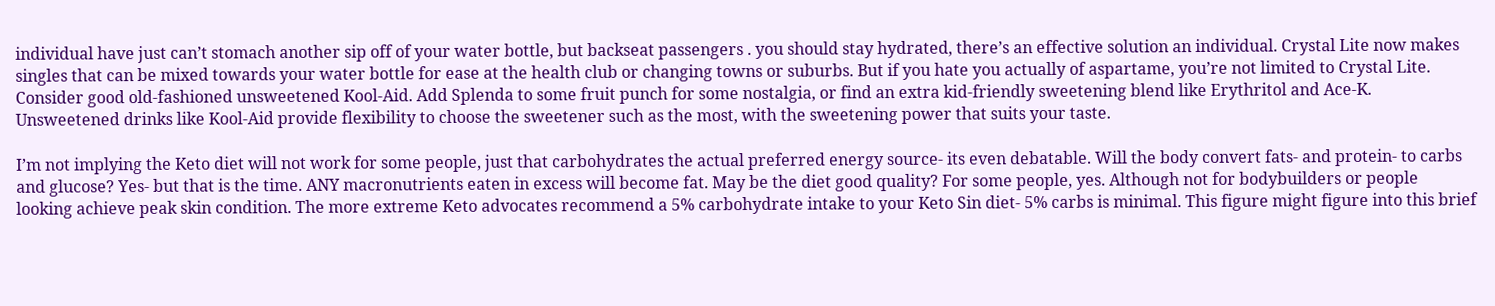individual have just can’t stomach another sip off of your water bottle, but backseat passengers . you should stay hydrated, there’s an effective solution an individual. Crystal Lite now makes singles that can be mixed towards your water bottle for ease at the health club or changing towns or suburbs. But if you hate you actually of aspartame, you’re not limited to Crystal Lite. Consider good old-fashioned unsweetened Kool-Aid. Add Splenda to some fruit punch for some nostalgia, or find an extra kid-friendly sweetening blend like Erythritol and Ace-K. Unsweetened drinks like Kool-Aid provide flexibility to choose the sweetener such as the most, with the sweetening power that suits your taste.

I’m not implying the Keto diet will not work for some people, just that carbohydrates the actual preferred energy source- its even debatable. Will the body convert fats- and protein- to carbs and glucose? Yes- but that is the time. ANY macronutrients eaten in excess will become fat. May be the diet good quality? For some people, yes. Although not for bodybuilders or people looking achieve peak skin condition. The more extreme Keto advocates recommend a 5% carbohydrate intake to your Keto Sin diet- 5% carbs is minimal. This figure might figure into this brief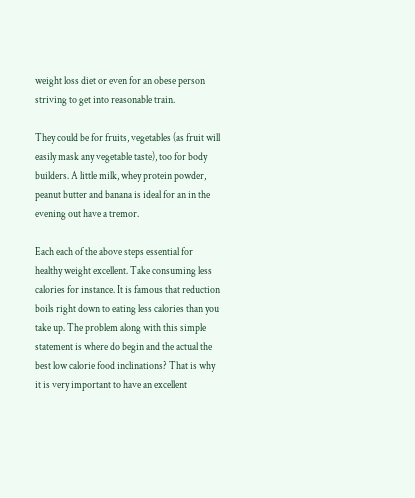weight loss diet or even for an obese person striving to get into reasonable train.

They could be for fruits, vegetables (as fruit will easily mask any vegetable taste), too for body builders. A little milk, whey protein powder, peanut butter and banana is ideal for an in the evening out have a tremor.

Each each of the above steps essential for healthy weight excellent. Take consuming less calories for instance. It is famous that reduction boils right down to eating less calories than you take up. The problem along with this simple statement is where do begin and the actual the best low calorie food inclinations? That is why it is very important to have an excellent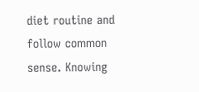diet routine and follow common sense. Knowing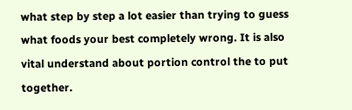what step by step a lot easier than trying to guess what foods your best completely wrong. It is also vital understand about portion control the to put together.